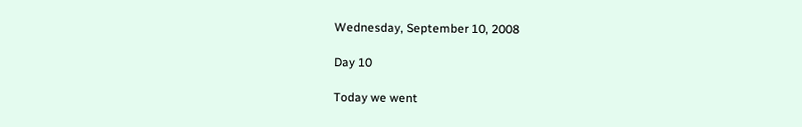Wednesday, September 10, 2008

Day 10

Today we went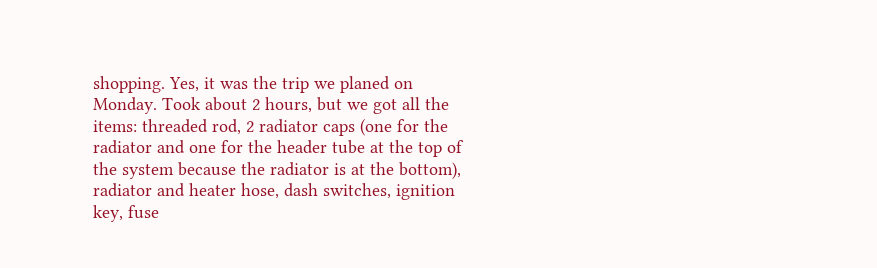shopping. Yes, it was the trip we planed on Monday. Took about 2 hours, but we got all the items: threaded rod, 2 radiator caps (one for the radiator and one for the header tube at the top of the system because the radiator is at the bottom), radiator and heater hose, dash switches, ignition key, fuse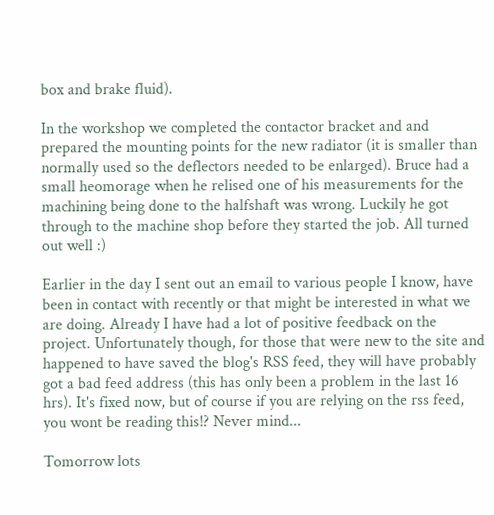box and brake fluid).

In the workshop we completed the contactor bracket and and prepared the mounting points for the new radiator (it is smaller than normally used so the deflectors needed to be enlarged). Bruce had a small heomorage when he relised one of his measurements for the machining being done to the halfshaft was wrong. Luckily he got through to the machine shop before they started the job. All turned out well :)

Earlier in the day I sent out an email to various people I know, have been in contact with recently or that might be interested in what we are doing. Already I have had a lot of positive feedback on the project. Unfortunately though, for those that were new to the site and happened to have saved the blog's RSS feed, they will have probably got a bad feed address (this has only been a problem in the last 16 hrs). It's fixed now, but of course if you are relying on the rss feed, you wont be reading this!? Never mind...

Tomorrow lots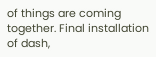of things are coming together. Final installation of dash,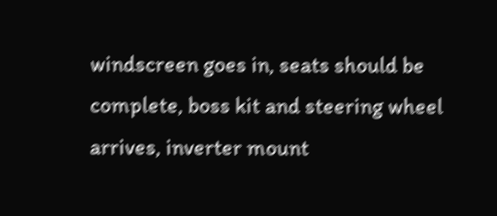windscreen goes in, seats should be complete, boss kit and steering wheel arrives, inverter mount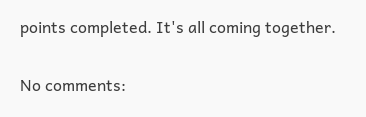points completed. It's all coming together.

No comments: